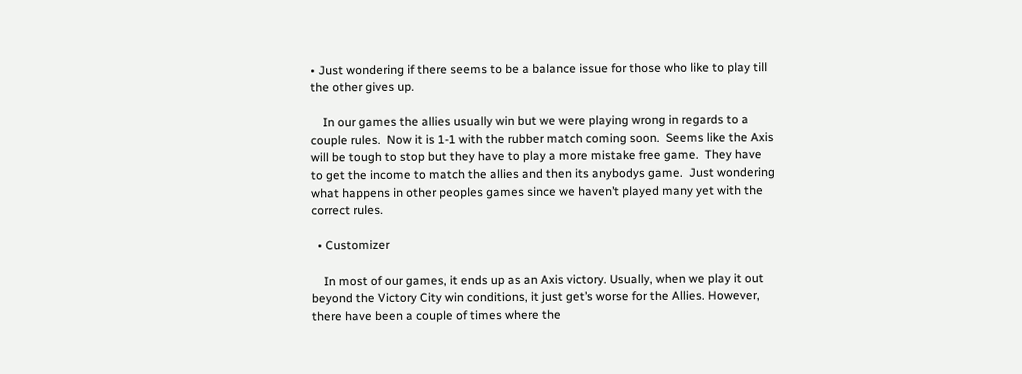• Just wondering if there seems to be a balance issue for those who like to play till the other gives up.

    In our games the allies usually win but we were playing wrong in regards to a couple rules.  Now it is 1-1 with the rubber match coming soon.  Seems like the Axis will be tough to stop but they have to play a more mistake free game.  They have to get the income to match the allies and then its anybodys game.  Just wondering what happens in other peoples games since we haven’t played many yet with the correct rules.

  • Customizer

    In most of our games, it ends up as an Axis victory. Usually, when we play it out beyond the Victory City win conditions, it just get’s worse for the Allies. However, there have been a couple of times where the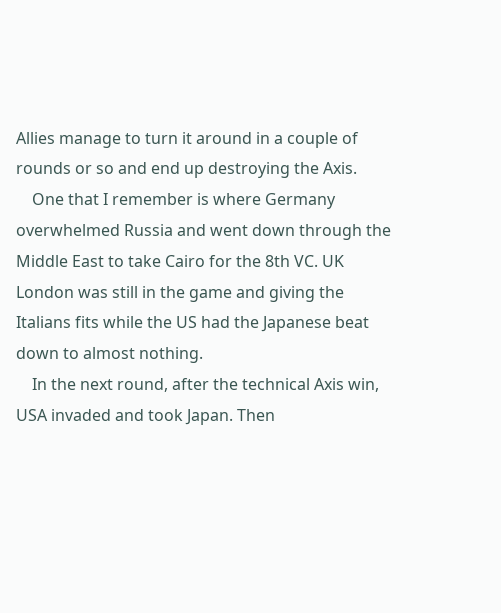Allies manage to turn it around in a couple of rounds or so and end up destroying the Axis.
    One that I remember is where Germany overwhelmed Russia and went down through the Middle East to take Cairo for the 8th VC. UK London was still in the game and giving the Italians fits while the US had the Japanese beat down to almost nothing.
    In the next round, after the technical Axis win, USA invaded and took Japan. Then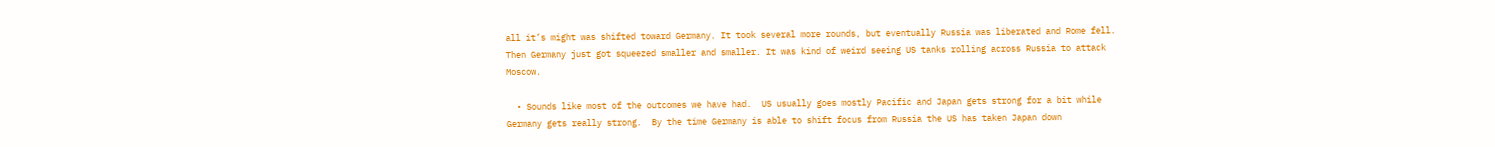all it’s might was shifted toward Germany. It took several more rounds, but eventually Russia was liberated and Rome fell. Then Germany just got squeezed smaller and smaller. It was kind of weird seeing US tanks rolling across Russia to attack Moscow.

  • Sounds like most of the outcomes we have had.  US usually goes mostly Pacific and Japan gets strong for a bit while Germany gets really strong.  By the time Germany is able to shift focus from Russia the US has taken Japan down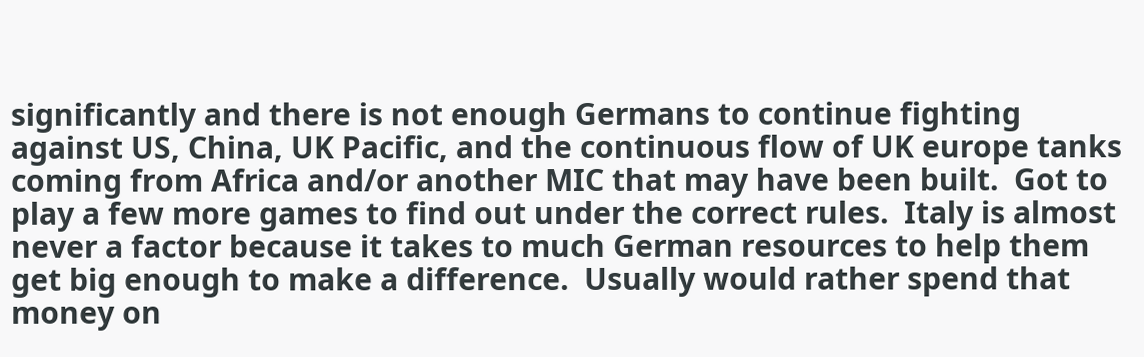significantly and there is not enough Germans to continue fighting against US, China, UK Pacific, and the continuous flow of UK europe tanks coming from Africa and/or another MIC that may have been built.  Got to play a few more games to find out under the correct rules.  Italy is almost never a factor because it takes to much German resources to help them get big enough to make a difference.  Usually would rather spend that money on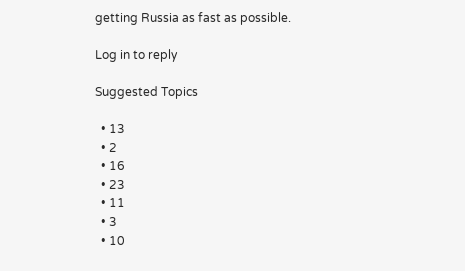getting Russia as fast as possible.

Log in to reply

Suggested Topics

  • 13
  • 2
  • 16
  • 23
  • 11
  • 3
  • 10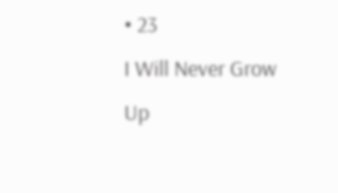• 23
I Will Never Grow Up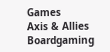Games
Axis & Allies Boardgaming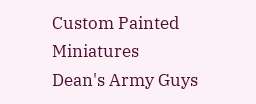Custom Painted Miniatures
Dean's Army Guys